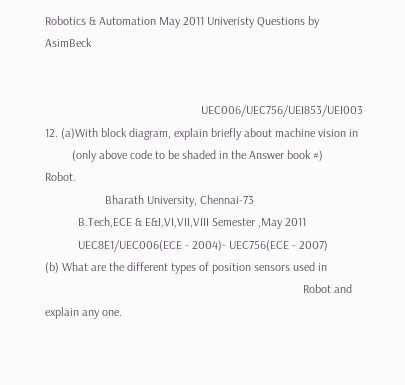Robotics & Automation May 2011 Univeristy Questions by AsimBeck


                                                    UEC006/UEC756/UEI853/UEI003                                    12. (a)With block diagram, explain briefly about machine vision in
         (only above code to be shaded in the Answer book #)                          Robot.
                    Bharath University, Chennai-73
           B.Tech,ECE & E&I,VI,VII,VIII Semester ,May 2011
           UEC8E1/UEC006(ECE - 2004)- UEC756(ECE - 2007)                          (b) What are the different types of position sensors used in
                                                                                      Robot and explain any one.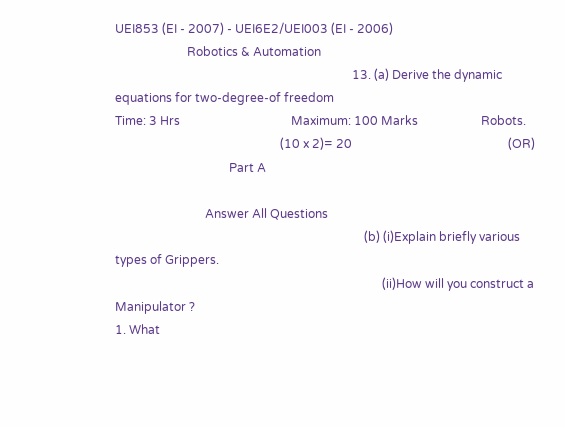UEI853 (EI - 2007) - UEI6E2/UEI003 (EI - 2006)
                        Robotics & Automation
                                                                               13. (a) Derive the dynamic equations for two-degree-of freedom
Time: 3 Hrs                                     Maximum: 100 Marks                     Robots.
                                                       (10 x 2)= 20                                                    (OR)
                                      Part A

                              Answer All Questions
                                                                                   (b) (i)Explain briefly various types of Grippers.
                                                                                         (ii)How will you construct a Manipulator ?
1. What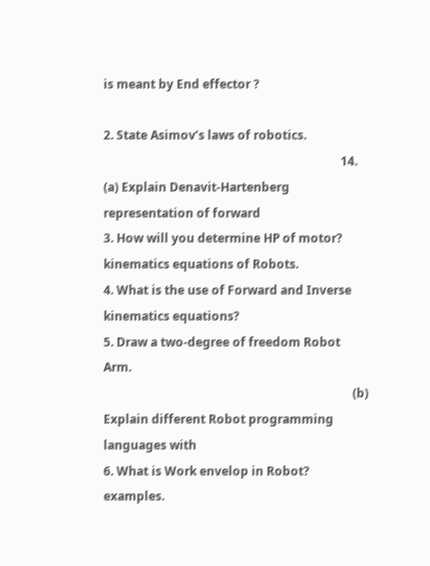is meant by End effector ?

2. State Asimov’s laws of robotics.
                                                                               14. (a) Explain Denavit-Hartenberg representation of forward
3. How will you determine HP of motor?                                                 kinematics equations of Robots.
4. What is the use of Forward and Inverse kinematics equations?
5. Draw a two-degree of freedom Robot Arm.
                                                                                   (b) Explain different Robot programming languages with
6. What is Work envelop in Robot?                                                     examples.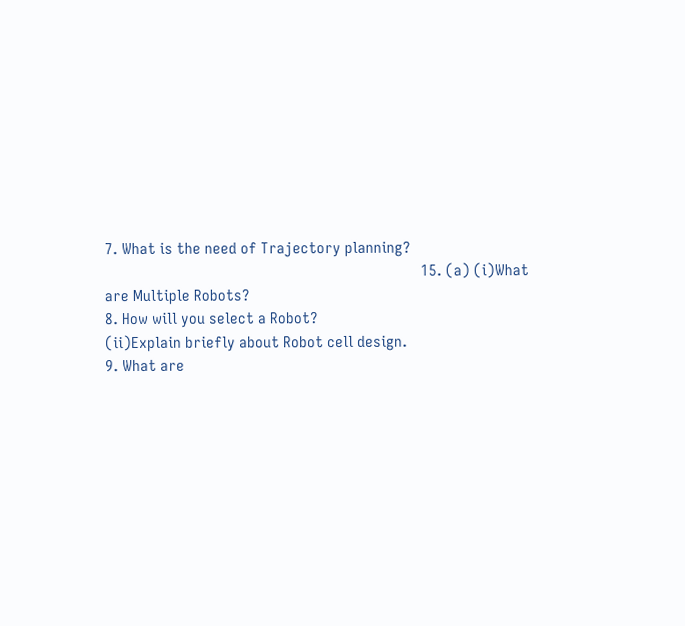7. What is the need of Trajectory planning?
                                                                               15. (a) (i)What are Multiple Robots?
8. How will you select a Robot?                                                        (ii)Explain briefly about Robot cell design.
9. What are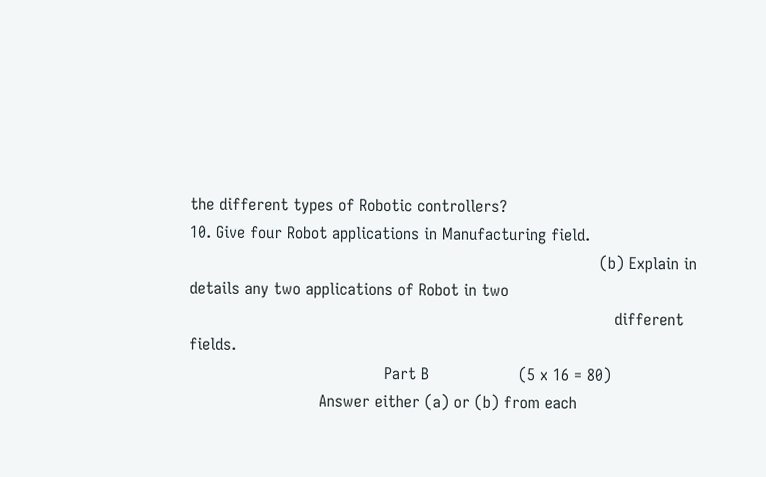the different types of Robotic controllers?
10. Give four Robot applications in Manufacturing field.
                                                                                  (b) Explain in details any two applications of Robot in two
                                                                                     different fields.
                                       Part B                  (5 x 16 = 80)
                          Answer either (a) or (b) from each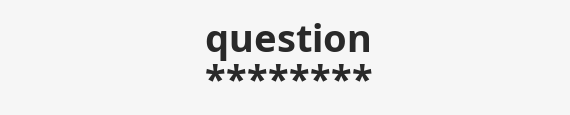question                                                   ********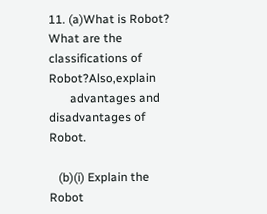11. (a)What is Robot? What are the classifications of Robot?Also,explain
       advantages and disadvantages of Robot.

   (b)(i) Explain the Robot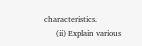characteristics.
      (ii) Explain various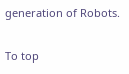generation of Robots.

To top